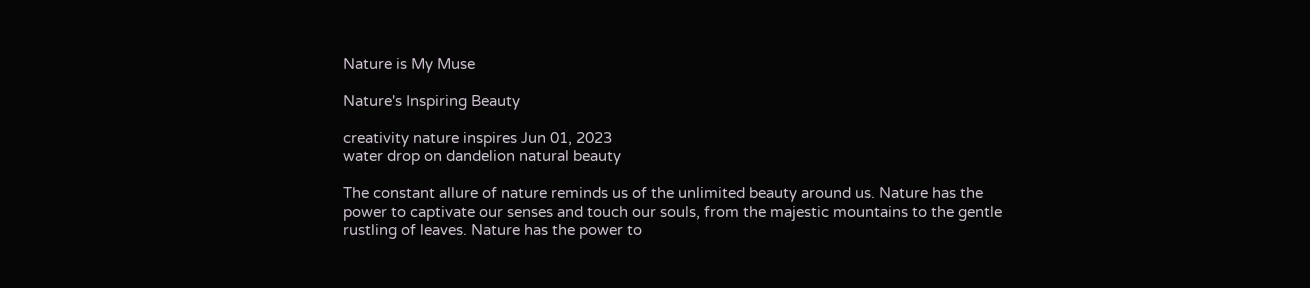Nature is My Muse

Nature's Inspiring Beauty

creativity nature inspires Jun 01, 2023
water drop on dandelion natural beauty

The constant allure of nature reminds us of the unlimited beauty around us. Nature has the power to captivate our senses and touch our souls, from the majestic mountains to the gentle rustling of leaves. Nature has the power to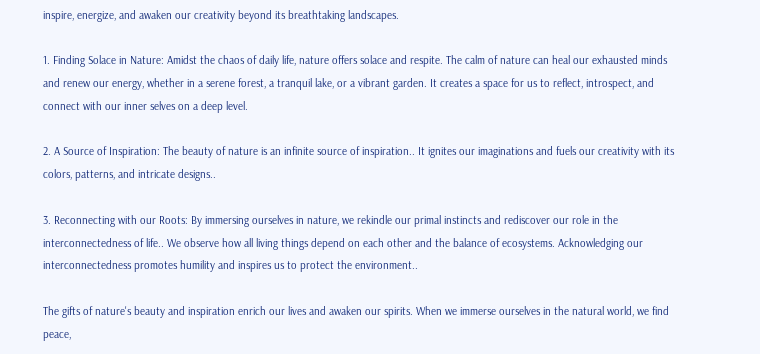inspire, energize, and awaken our creativity beyond its breathtaking landscapes.

1. Finding Solace in Nature: Amidst the chaos of daily life, nature offers solace and respite. The calm of nature can heal our exhausted minds and renew our energy, whether in a serene forest, a tranquil lake, or a vibrant garden. It creates a space for us to reflect, introspect, and connect with our inner selves on a deep level.

2. A Source of Inspiration: The beauty of nature is an infinite source of inspiration.. It ignites our imaginations and fuels our creativity with its colors, patterns, and intricate designs..

3. Reconnecting with our Roots: By immersing ourselves in nature, we rekindle our primal instincts and rediscover our role in the interconnectedness of life.. We observe how all living things depend on each other and the balance of ecosystems. Acknowledging our interconnectedness promotes humility and inspires us to protect the environment..

The gifts of nature's beauty and inspiration enrich our lives and awaken our spirits. When we immerse ourselves in the natural world, we find peace,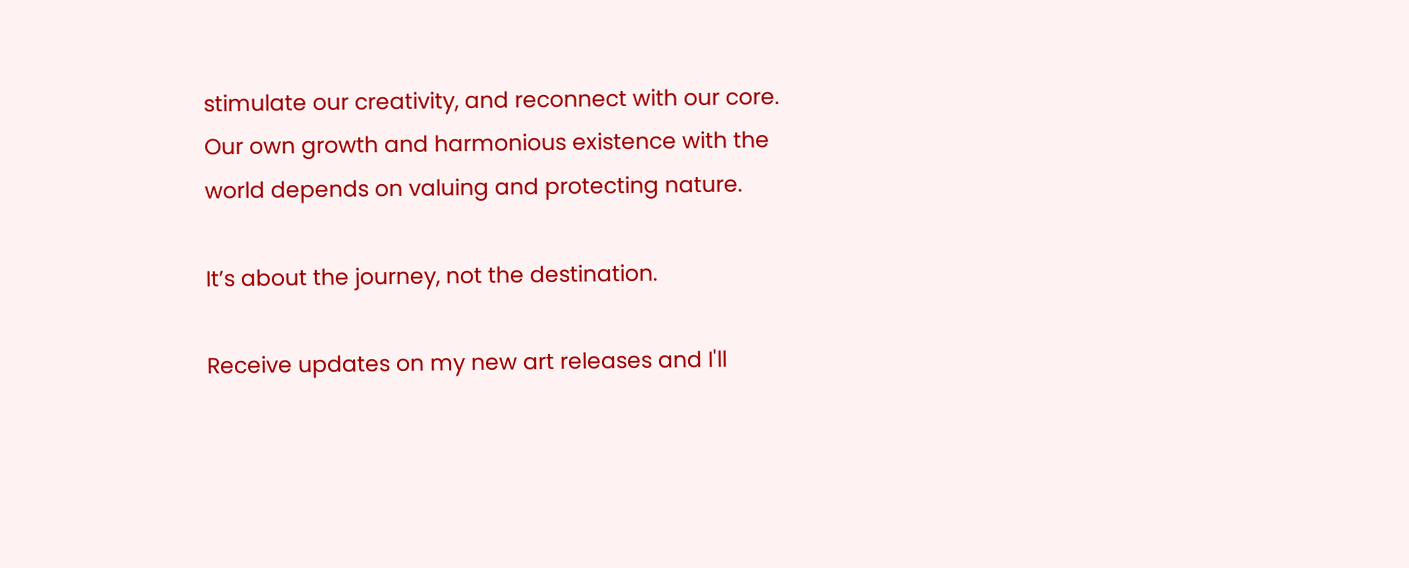stimulate our creativity, and reconnect with our core. Our own growth and harmonious existence with the world depends on valuing and protecting nature.

It’s about the journey, not the destination.

Receive updates on my new art releases and I'll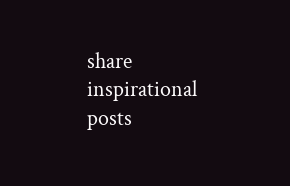share inspirational posts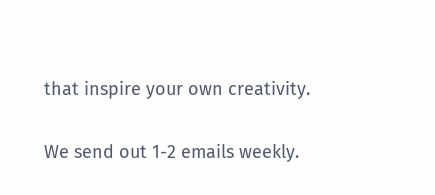that inspire your own creativity.

We send out 1-2 emails weekly.